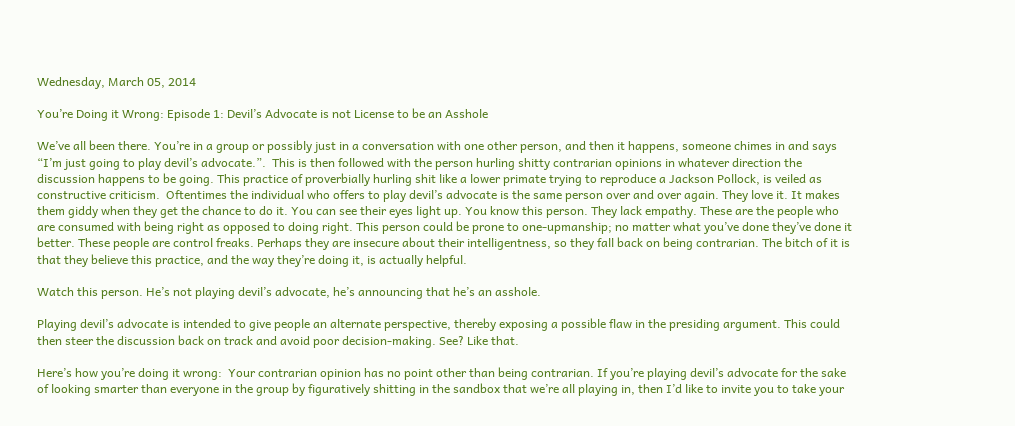Wednesday, March 05, 2014

You’re Doing it Wrong: Episode 1: Devil’s Advocate is not License to be an Asshole

We’ve all been there. You’re in a group or possibly just in a conversation with one other person, and then it happens, someone chimes in and says “I’m just going to play devil’s advocate.”.  This is then followed with the person hurling shitty contrarian opinions in whatever direction the discussion happens to be going. This practice of proverbially hurling shit like a lower primate trying to reproduce a Jackson Pollock, is veiled as constructive criticism.  Oftentimes the individual who offers to play devil’s advocate is the same person over and over again. They love it. It makes them giddy when they get the chance to do it. You can see their eyes light up. You know this person. They lack empathy. These are the people who are consumed with being right as opposed to doing right. This person could be prone to one-upmanship; no matter what you’ve done they’ve done it better. These people are control freaks. Perhaps they are insecure about their intelligentness, so they fall back on being contrarian. The bitch of it is that they believe this practice, and the way they’re doing it, is actually helpful.

Watch this person. He’s not playing devil’s advocate, he’s announcing that he’s an asshole.

Playing devil’s advocate is intended to give people an alternate perspective, thereby exposing a possible flaw in the presiding argument. This could then steer the discussion back on track and avoid poor decision-making. See? Like that.

Here’s how you’re doing it wrong:  Your contrarian opinion has no point other than being contrarian. If you’re playing devil’s advocate for the sake of looking smarter than everyone in the group by figuratively shitting in the sandbox that we’re all playing in, then I’d like to invite you to take your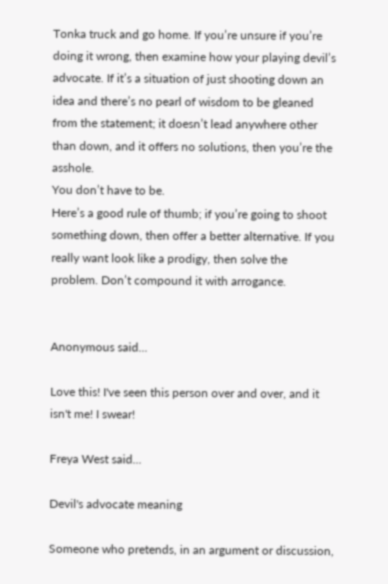Tonka truck and go home. If you’re unsure if you’re doing it wrong, then examine how your playing devil’s advocate. If it’s a situation of just shooting down an idea and there’s no pearl of wisdom to be gleaned from the statement; it doesn’t lead anywhere other than down, and it offers no solutions, then you’re the asshole.
You don’t have to be.
Here’s a good rule of thumb; if you’re going to shoot something down, then offer a better alternative. If you really want look like a prodigy, then solve the problem. Don’t compound it with arrogance.


Anonymous said...

Love this! I've seen this person over and over, and it isn't me! I swear!

Freya West said...

Devil's advocate meaning

Someone who pretends, in an argument or discussion,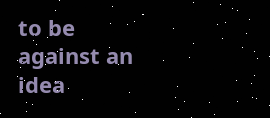to be against an idea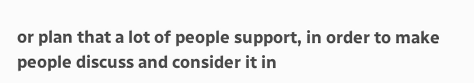or plan that a lot of people support, in order to make people discuss and consider it in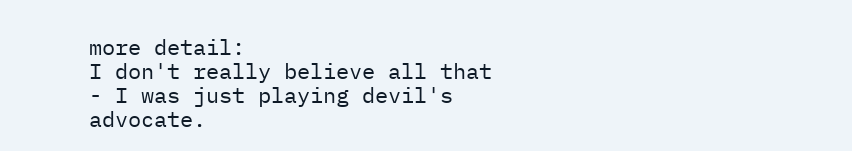more detail:
I don't really believe all that - I was just playing devil's advocate.